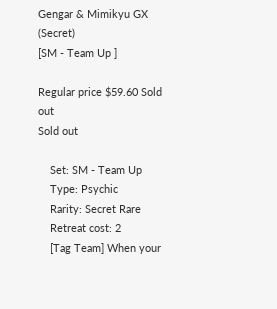Gengar & Mimikyu GX (Secret)
[SM - Team Up ]

Regular price $59.60 Sold out
Sold out

    Set: SM - Team Up
    Type: Psychic
    Rarity: Secret Rare
    Retreat cost: 2
    [Tag Team] When your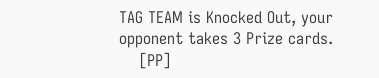TAG TEAM is Knocked Out, your opponent takes 3 Prize cards.
    [PP]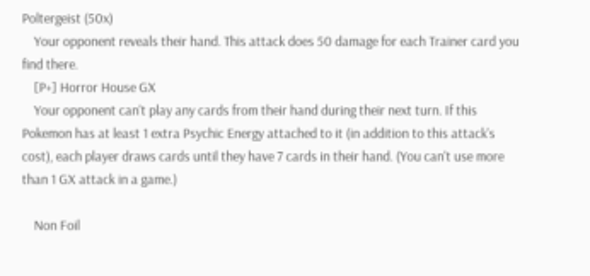Poltergeist (50x)
    Your opponent reveals their hand. This attack does 50 damage for each Trainer card you find there.
    [P+] Horror House GX
    Your opponent can't play any cards from their hand during their next turn. If this Pokemon has at least 1 extra Psychic Energy attached to it (in addition to this attack's cost), each player draws cards until they have 7 cards in their hand. (You can't use more than 1 GX attack in a game.)

    Non Foil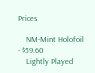Prices

    NM-Mint Holofoil - $59.60
    Lightly Played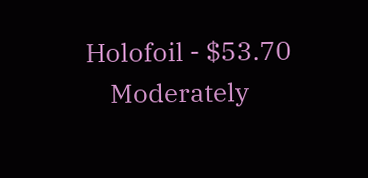Holofoil - $53.70
    Moderately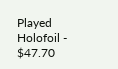Played Holofoil - $47.70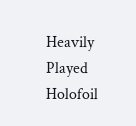Heavily Played Holofoil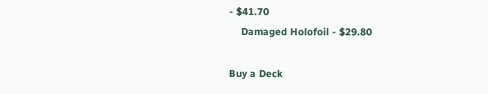- $41.70
    Damaged Holofoil - $29.80

Buy a Deck